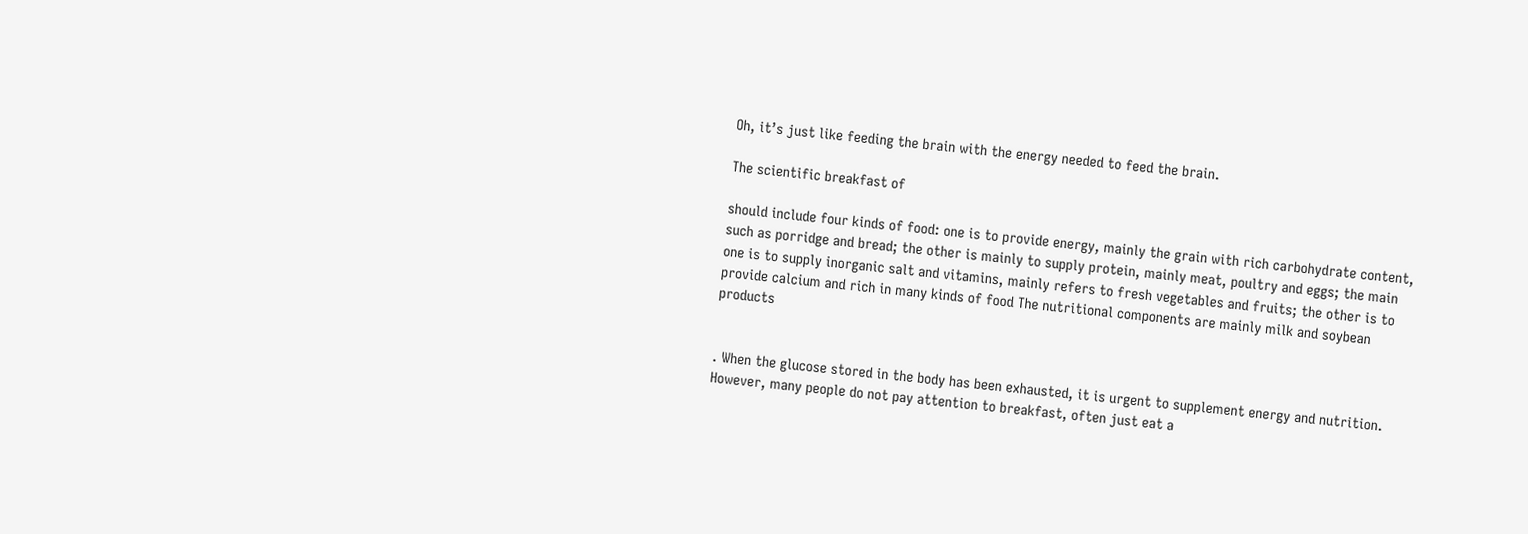Oh, it’s just like feeding the brain with the energy needed to feed the brain.

The scientific breakfast of

should include four kinds of food: one is to provide energy, mainly the grain with rich carbohydrate content, such as porridge and bread; the other is mainly to supply protein, mainly meat, poultry and eggs; the main one is to supply inorganic salt and vitamins, mainly refers to fresh vegetables and fruits; the other is to provide calcium and rich in many kinds of food The nutritional components are mainly milk and soybean products


. When the glucose stored in the body has been exhausted, it is urgent to supplement energy and nutrition. However, many people do not pay attention to breakfast, often just eat a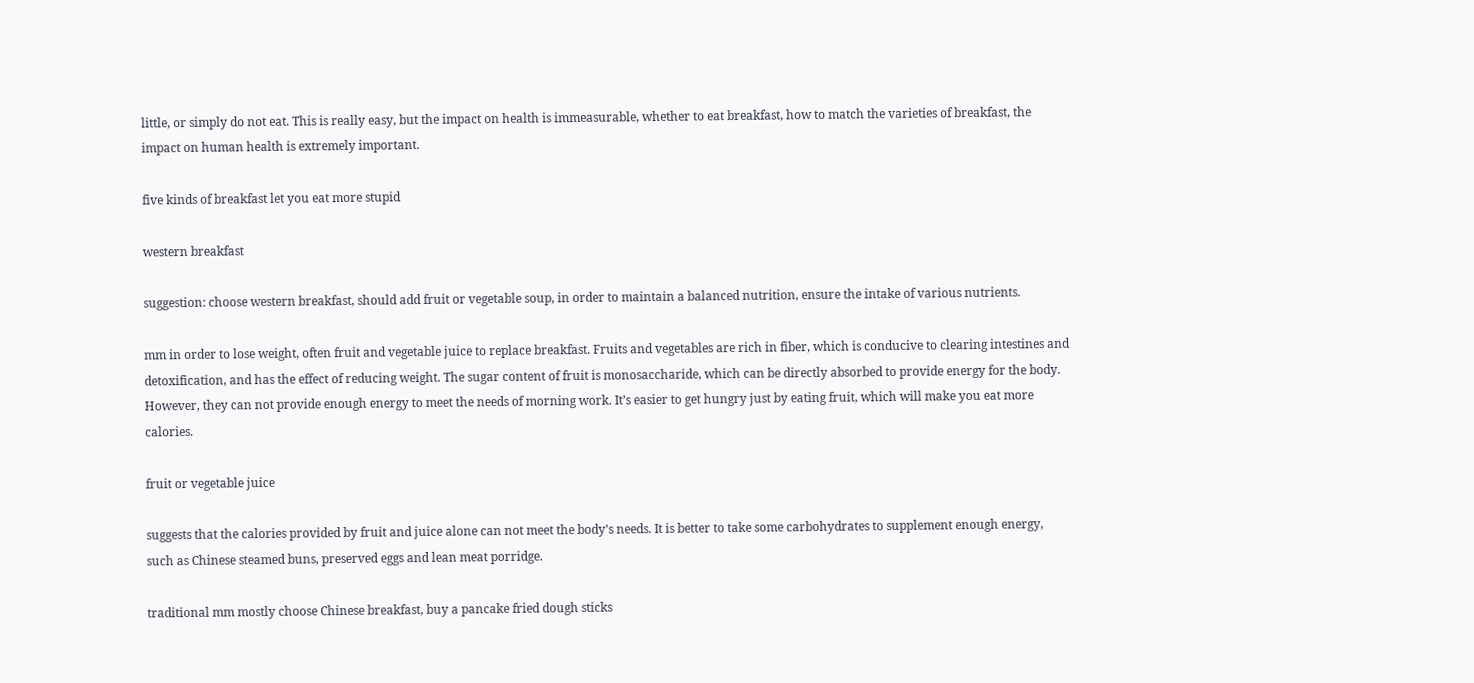little, or simply do not eat. This is really easy, but the impact on health is immeasurable, whether to eat breakfast, how to match the varieties of breakfast, the impact on human health is extremely important.

five kinds of breakfast let you eat more stupid

western breakfast

suggestion: choose western breakfast, should add fruit or vegetable soup, in order to maintain a balanced nutrition, ensure the intake of various nutrients.

mm in order to lose weight, often fruit and vegetable juice to replace breakfast. Fruits and vegetables are rich in fiber, which is conducive to clearing intestines and detoxification, and has the effect of reducing weight. The sugar content of fruit is monosaccharide, which can be directly absorbed to provide energy for the body. However, they can not provide enough energy to meet the needs of morning work. It’s easier to get hungry just by eating fruit, which will make you eat more calories.

fruit or vegetable juice

suggests that the calories provided by fruit and juice alone can not meet the body’s needs. It is better to take some carbohydrates to supplement enough energy, such as Chinese steamed buns, preserved eggs and lean meat porridge.

traditional mm mostly choose Chinese breakfast, buy a pancake fried dough sticks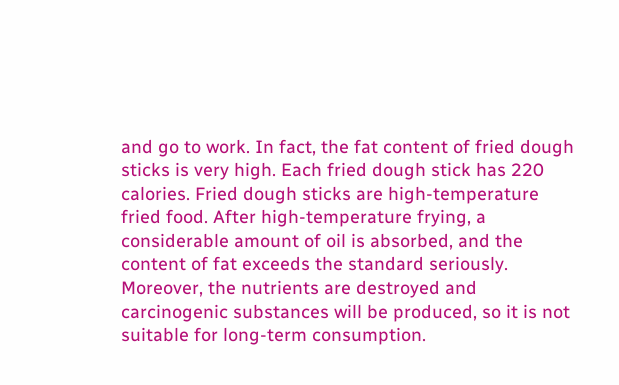and go to work. In fact, the fat content of fried dough sticks is very high. Each fried dough stick has 220 calories. Fried dough sticks are high-temperature fried food. After high-temperature frying, a considerable amount of oil is absorbed, and the content of fat exceeds the standard seriously. Moreover, the nutrients are destroyed and carcinogenic substances will be produced, so it is not suitable for long-term consumption.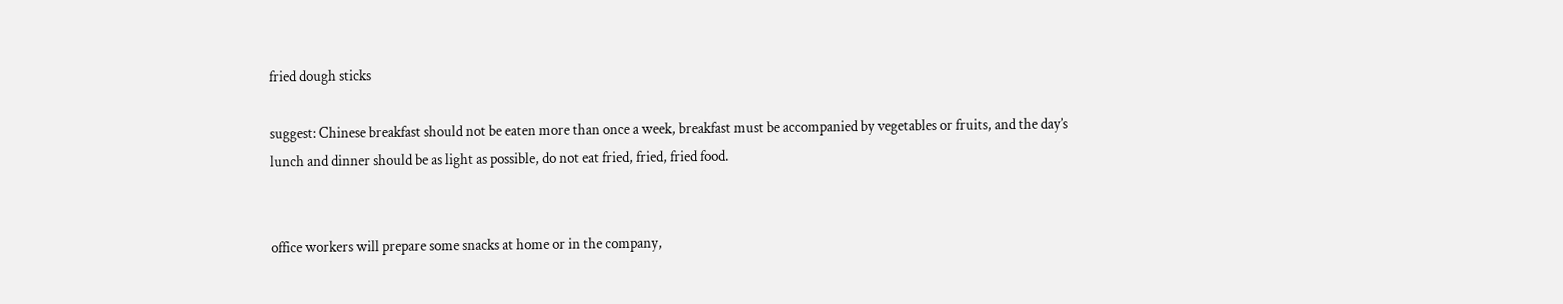fried dough sticks

suggest: Chinese breakfast should not be eaten more than once a week, breakfast must be accompanied by vegetables or fruits, and the day’s lunch and dinner should be as light as possible, do not eat fried, fried, fried food.


office workers will prepare some snacks at home or in the company,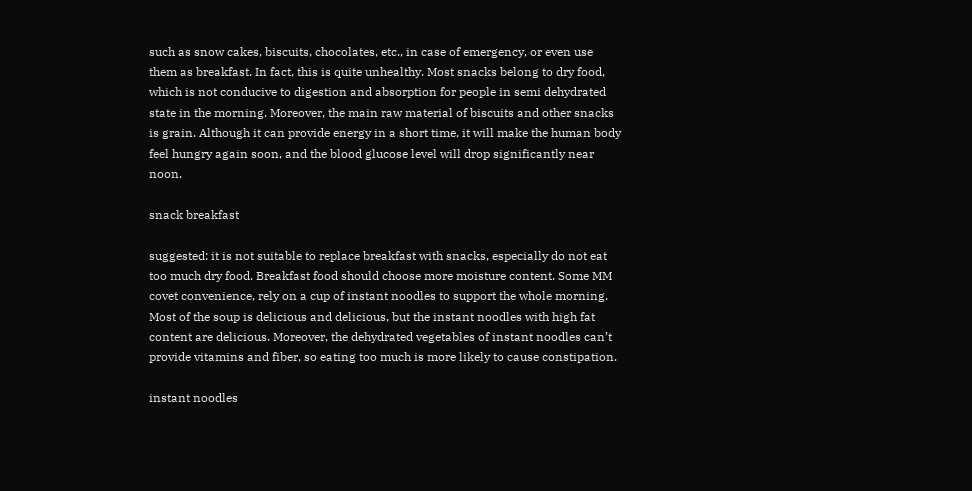such as snow cakes, biscuits, chocolates, etc., in case of emergency, or even use them as breakfast. In fact, this is quite unhealthy. Most snacks belong to dry food, which is not conducive to digestion and absorption for people in semi dehydrated state in the morning. Moreover, the main raw material of biscuits and other snacks is grain. Although it can provide energy in a short time, it will make the human body feel hungry again soon, and the blood glucose level will drop significantly near noon.

snack breakfast

suggested: it is not suitable to replace breakfast with snacks, especially do not eat too much dry food. Breakfast food should choose more moisture content. Some MM covet convenience, rely on a cup of instant noodles to support the whole morning. Most of the soup is delicious and delicious, but the instant noodles with high fat content are delicious. Moreover, the dehydrated vegetables of instant noodles can’t provide vitamins and fiber, so eating too much is more likely to cause constipation.

instant noodles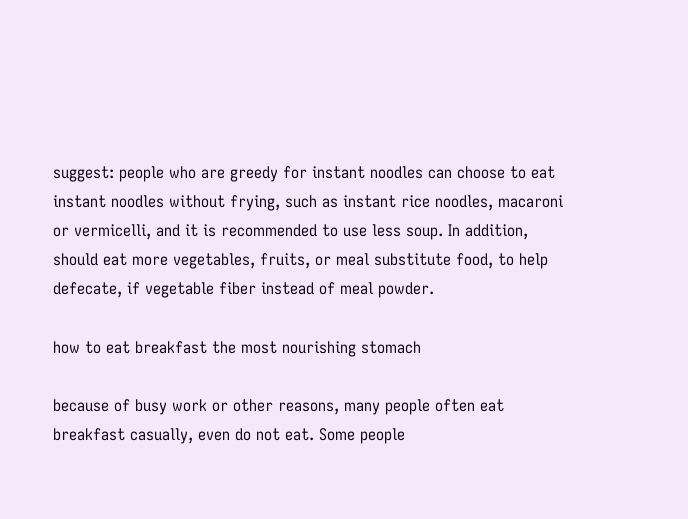suggest: people who are greedy for instant noodles can choose to eat instant noodles without frying, such as instant rice noodles, macaroni or vermicelli, and it is recommended to use less soup. In addition, should eat more vegetables, fruits, or meal substitute food, to help defecate, if vegetable fiber instead of meal powder.

how to eat breakfast the most nourishing stomach

because of busy work or other reasons, many people often eat breakfast casually, even do not eat. Some people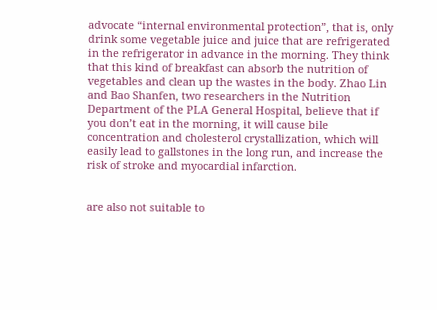advocate “internal environmental protection”, that is, only drink some vegetable juice and juice that are refrigerated in the refrigerator in advance in the morning. They think that this kind of breakfast can absorb the nutrition of vegetables and clean up the wastes in the body. Zhao Lin and Bao Shanfen, two researchers in the Nutrition Department of the PLA General Hospital, believe that if you don’t eat in the morning, it will cause bile concentration and cholesterol crystallization, which will easily lead to gallstones in the long run, and increase the risk of stroke and myocardial infarction.


are also not suitable to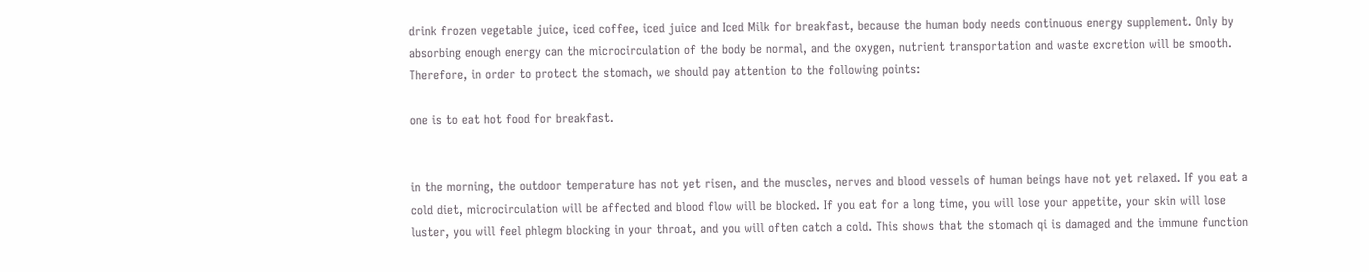drink frozen vegetable juice, iced coffee, iced juice and Iced Milk for breakfast, because the human body needs continuous energy supplement. Only by absorbing enough energy can the microcirculation of the body be normal, and the oxygen, nutrient transportation and waste excretion will be smooth. Therefore, in order to protect the stomach, we should pay attention to the following points:

one is to eat hot food for breakfast.


in the morning, the outdoor temperature has not yet risen, and the muscles, nerves and blood vessels of human beings have not yet relaxed. If you eat a cold diet, microcirculation will be affected and blood flow will be blocked. If you eat for a long time, you will lose your appetite, your skin will lose luster, you will feel phlegm blocking in your throat, and you will often catch a cold. This shows that the stomach qi is damaged and the immune function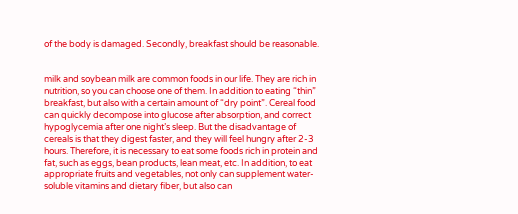of the body is damaged. Secondly, breakfast should be reasonable.


milk and soybean milk are common foods in our life. They are rich in nutrition, so you can choose one of them. In addition to eating “thin” breakfast, but also with a certain amount of “dry point”. Cereal food can quickly decompose into glucose after absorption, and correct hypoglycemia after one night’s sleep. But the disadvantage of cereals is that they digest faster, and they will feel hungry after 2-3 hours. Therefore, it is necessary to eat some foods rich in protein and fat, such as eggs, bean products, lean meat, etc. In addition, to eat appropriate fruits and vegetables, not only can supplement water-soluble vitamins and dietary fiber, but also can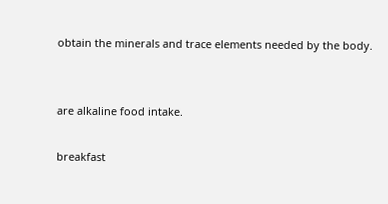obtain the minerals and trace elements needed by the body.


are alkaline food intake.

breakfast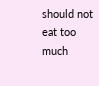should not eat too much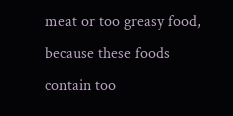meat or too greasy food, because these foods contain too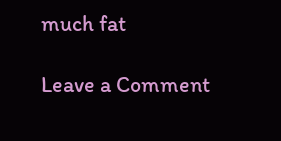much fat

Leave a Comment